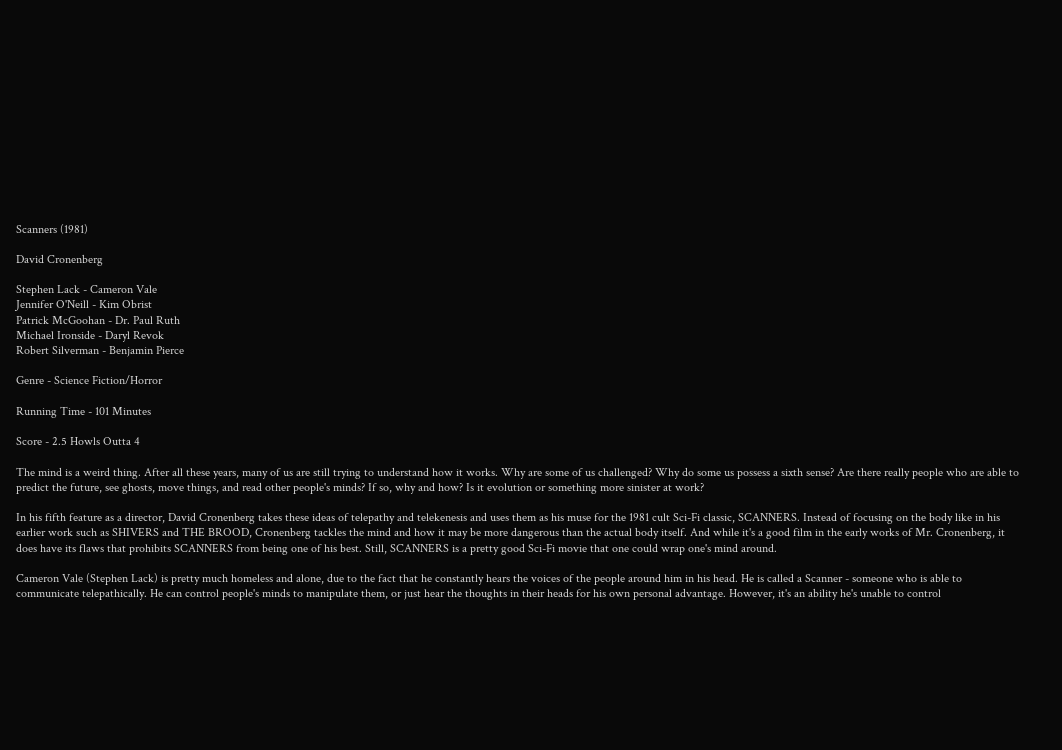Scanners (1981)

David Cronenberg

Stephen Lack - Cameron Vale
Jennifer O'Neill - Kim Obrist
Patrick McGoohan - Dr. Paul Ruth
Michael Ironside - Daryl Revok
Robert Silverman - Benjamin Pierce

Genre - Science Fiction/Horror

Running Time - 101 Minutes

Score - 2.5 Howls Outta 4

The mind is a weird thing. After all these years, many of us are still trying to understand how it works. Why are some of us challenged? Why do some us possess a sixth sense? Are there really people who are able to predict the future, see ghosts, move things, and read other people's minds? If so, why and how? Is it evolution or something more sinister at work?

In his fifth feature as a director, David Cronenberg takes these ideas of telepathy and telekenesis and uses them as his muse for the 1981 cult Sci-Fi classic, SCANNERS. Instead of focusing on the body like in his earlier work such as SHIVERS and THE BROOD, Cronenberg tackles the mind and how it may be more dangerous than the actual body itself. And while it's a good film in the early works of Mr. Cronenberg, it does have its flaws that prohibits SCANNERS from being one of his best. Still, SCANNERS is a pretty good Sci-Fi movie that one could wrap one's mind around.

Cameron Vale (Stephen Lack) is pretty much homeless and alone, due to the fact that he constantly hears the voices of the people around him in his head. He is called a Scanner - someone who is able to communicate telepathically. He can control people's minds to manipulate them, or just hear the thoughts in their heads for his own personal advantage. However, it's an ability he's unable to control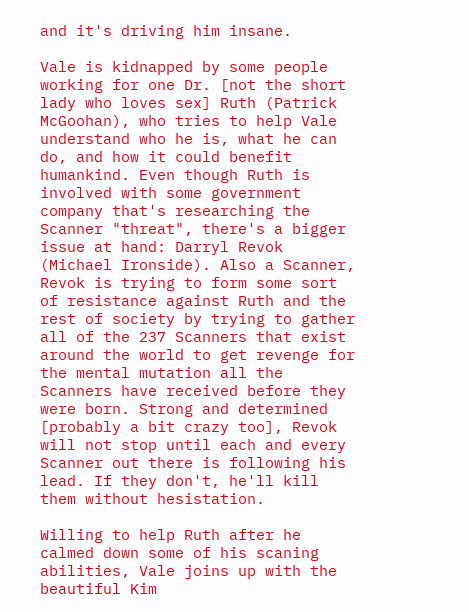and it's driving him insane.

Vale is kidnapped by some people working for one Dr. [not the short lady who loves sex] Ruth (Patrick McGoohan), who tries to help Vale understand who he is, what he can do, and how it could benefit humankind. Even though Ruth is involved with some government company that's researching the Scanner "threat", there's a bigger issue at hand: Darryl Revok (Michael Ironside). Also a Scanner, Revok is trying to form some sort of resistance against Ruth and the rest of society by trying to gather all of the 237 Scanners that exist around the world to get revenge for the mental mutation all the Scanners have received before they were born. Strong and determined [probably a bit crazy too], Revok will not stop until each and every Scanner out there is following his lead. If they don't, he'll kill them without hesistation.

Willing to help Ruth after he calmed down some of his scaning abilities, Vale joins up with the beautiful Kim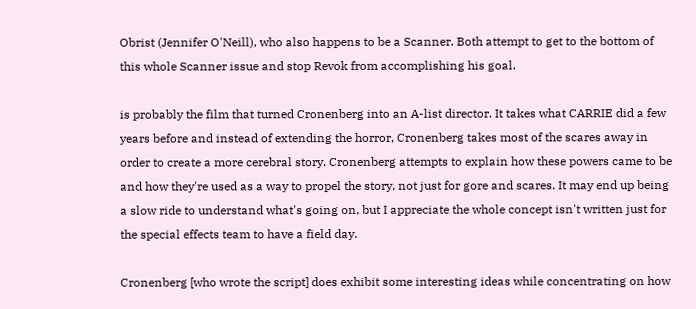Obrist (Jennifer O'Neill), who also happens to be a Scanner. Both attempt to get to the bottom of this whole Scanner issue and stop Revok from accomplishing his goal.

is probably the film that turned Cronenberg into an A-list director. It takes what CARRIE did a few years before and instead of extending the horror, Cronenberg takes most of the scares away in order to create a more cerebral story. Cronenberg attempts to explain how these powers came to be and how they're used as a way to propel the story, not just for gore and scares. It may end up being a slow ride to understand what's going on, but I appreciate the whole concept isn't written just for the special effects team to have a field day.

Cronenberg [who wrote the script] does exhibit some interesting ideas while concentrating on how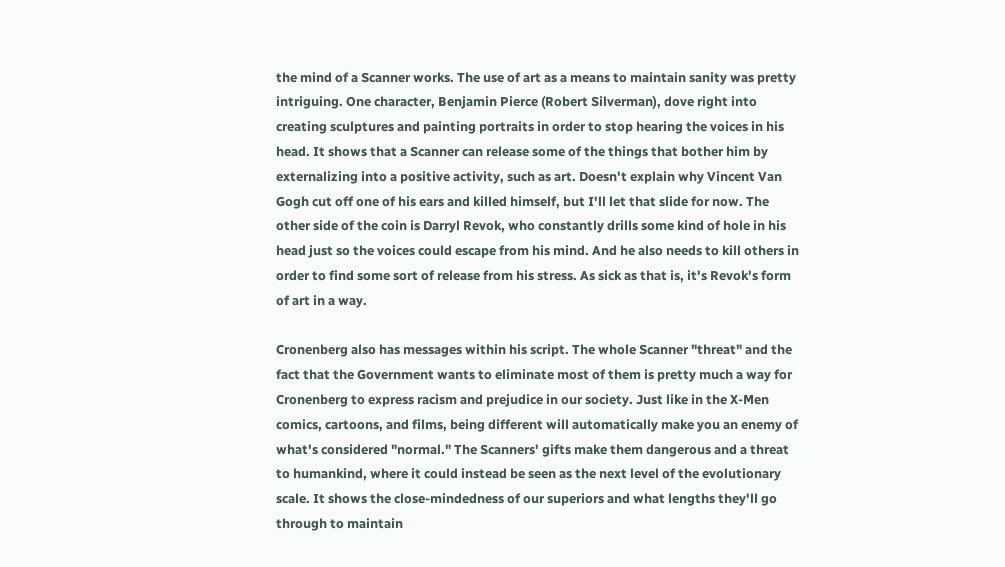the mind of a Scanner works. The use of art as a means to maintain sanity was pretty intriguing. One character, Benjamin Pierce (Robert Silverman), dove right into creating sculptures and painting portraits in order to stop hearing the voices in his head. It shows that a Scanner can release some of the things that bother him by externalizing into a positive activity, such as art. Doesn't explain why Vincent Van Gogh cut off one of his ears and killed himself, but I'll let that slide for now. The other side of the coin is Darryl Revok, who constantly drills some kind of hole in his head just so the voices could escape from his mind. And he also needs to kill others in order to find some sort of release from his stress. As sick as that is, it's Revok's form of art in a way.

Cronenberg also has messages within his script. The whole Scanner "threat" and the fact that the Government wants to eliminate most of them is pretty much a way for Cronenberg to express racism and prejudice in our society. Just like in the X-Men comics, cartoons, and films, being different will automatically make you an enemy of what's considered "normal." The Scanners' gifts make them dangerous and a threat to humankind, where it could instead be seen as the next level of the evolutionary scale. It shows the close-mindedness of our superiors and what lengths they'll go through to maintain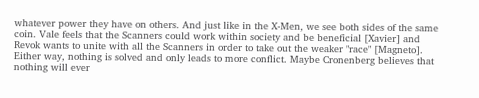whatever power they have on others. And just like in the X-Men, we see both sides of the same coin. Vale feels that the Scanners could work within society and be beneficial [Xavier] and Revok wants to unite with all the Scanners in order to take out the weaker "race" [Magneto]. Either way, nothing is solved and only leads to more conflict. Maybe Cronenberg believes that nothing will ever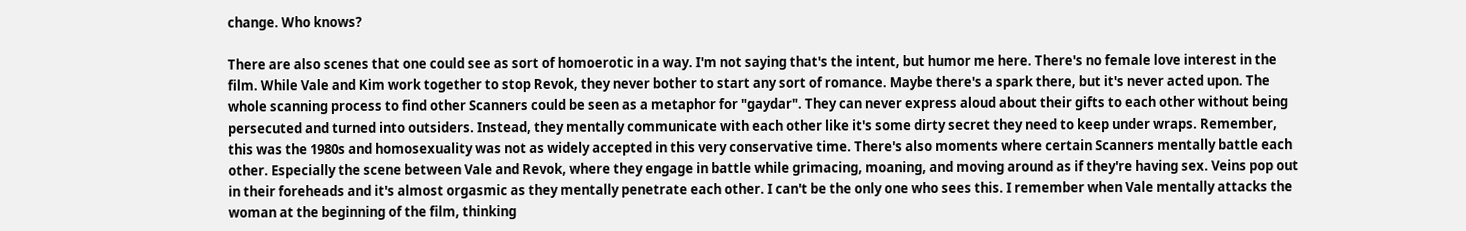change. Who knows?

There are also scenes that one could see as sort of homoerotic in a way. I'm not saying that's the intent, but humor me here. There's no female love interest in the film. While Vale and Kim work together to stop Revok, they never bother to start any sort of romance. Maybe there's a spark there, but it's never acted upon. The whole scanning process to find other Scanners could be seen as a metaphor for "gaydar". They can never express aloud about their gifts to each other without being persecuted and turned into outsiders. Instead, they mentally communicate with each other like it's some dirty secret they need to keep under wraps. Remember, this was the 1980s and homosexuality was not as widely accepted in this very conservative time. There's also moments where certain Scanners mentally battle each other. Especially the scene between Vale and Revok, where they engage in battle while grimacing, moaning, and moving around as if they're having sex. Veins pop out in their foreheads and it's almost orgasmic as they mentally penetrate each other. I can't be the only one who sees this. I remember when Vale mentally attacks the woman at the beginning of the film, thinking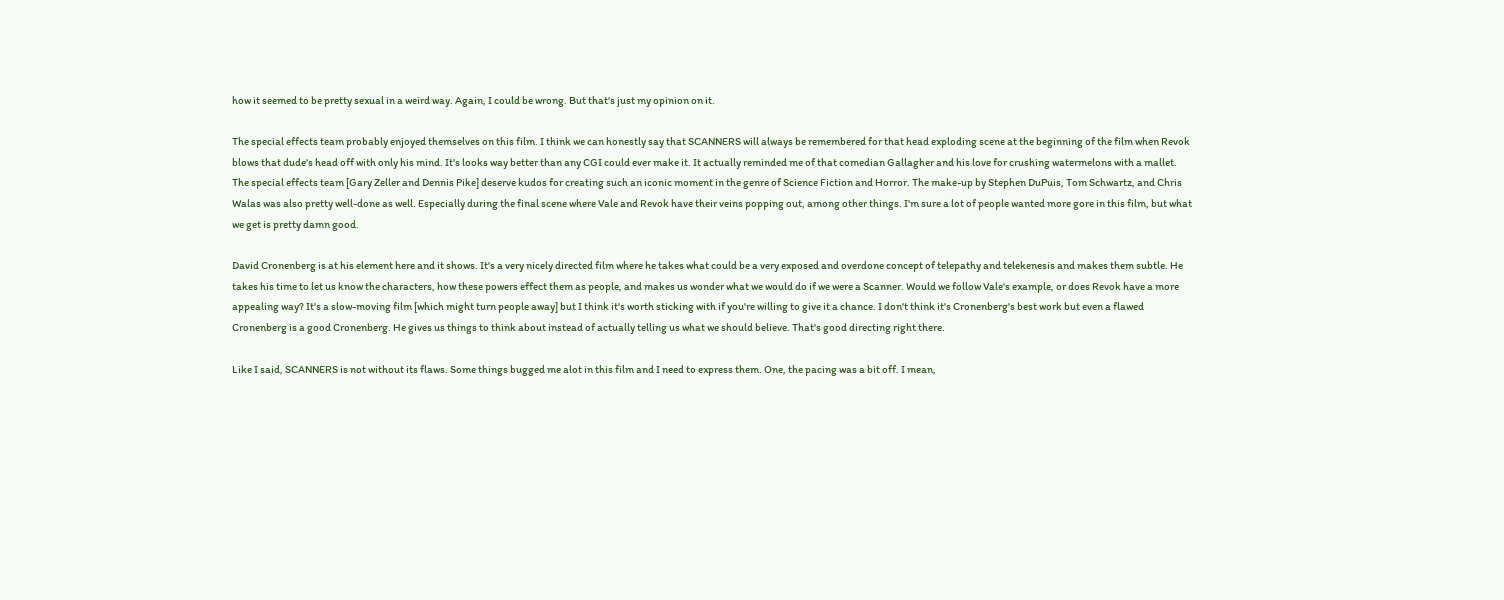how it seemed to be pretty sexual in a weird way. Again, I could be wrong. But that's just my opinion on it.

The special effects team probably enjoyed themselves on this film. I think we can honestly say that SCANNERS will always be remembered for that head exploding scene at the beginning of the film when Revok blows that dude's head off with only his mind. It's looks way better than any CGI could ever make it. It actually reminded me of that comedian Gallagher and his love for crushing watermelons with a mallet. The special effects team [Gary Zeller and Dennis Pike] deserve kudos for creating such an iconic moment in the genre of Science Fiction and Horror. The make-up by Stephen DuPuis, Tom Schwartz, and Chris Walas was also pretty well-done as well. Especially during the final scene where Vale and Revok have their veins popping out, among other things. I'm sure a lot of people wanted more gore in this film, but what we get is pretty damn good.

David Cronenberg is at his element here and it shows. It's a very nicely directed film where he takes what could be a very exposed and overdone concept of telepathy and telekenesis and makes them subtle. He takes his time to let us know the characters, how these powers effect them as people, and makes us wonder what we would do if we were a Scanner. Would we follow Vale's example, or does Revok have a more appealing way? It's a slow-moving film [which might turn people away] but I think it's worth sticking with if you're willing to give it a chance. I don't think it's Cronenberg's best work but even a flawed Cronenberg is a good Cronenberg. He gives us things to think about instead of actually telling us what we should believe. That's good directing right there.

Like I said, SCANNERS is not without its flaws. Some things bugged me alot in this film and I need to express them. One, the pacing was a bit off. I mean,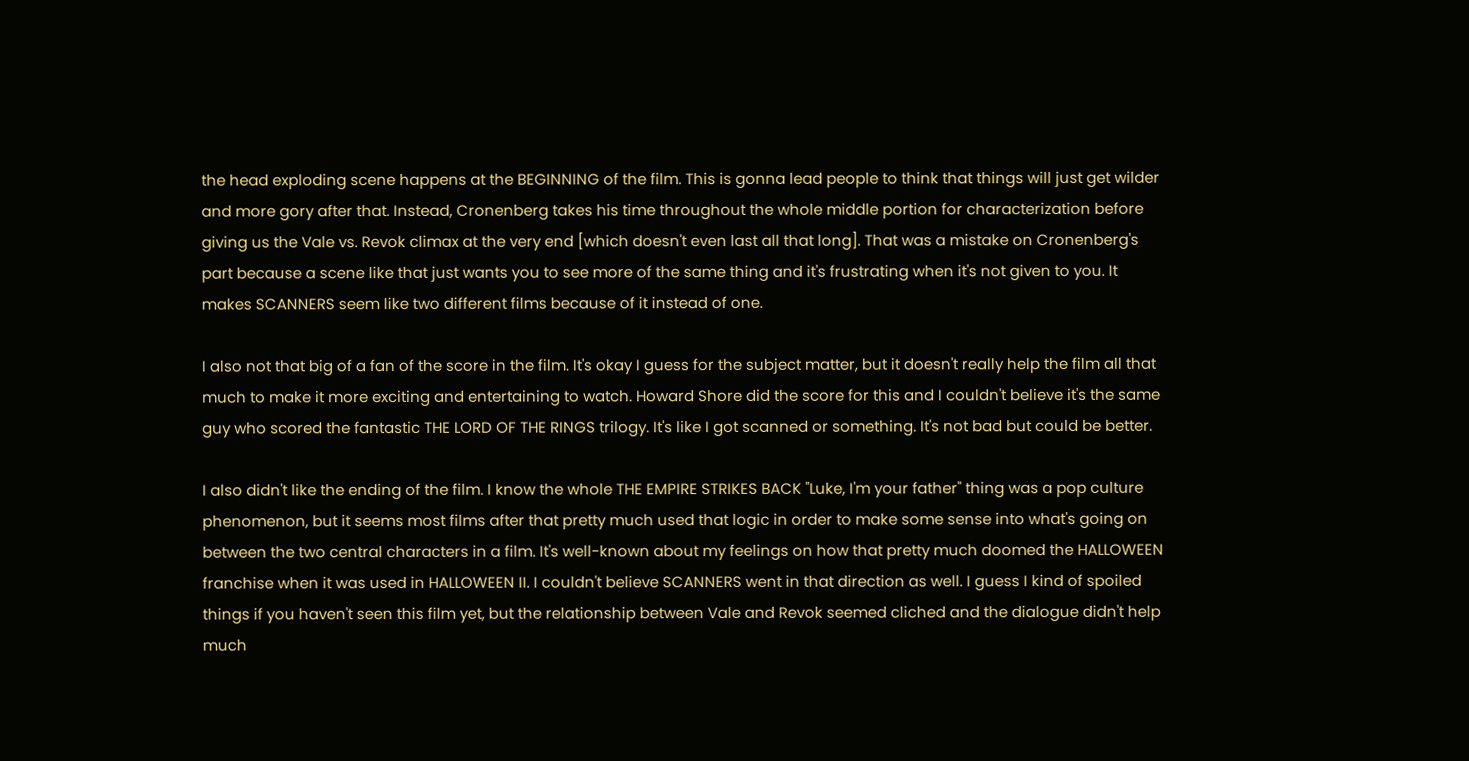the head exploding scene happens at the BEGINNING of the film. This is gonna lead people to think that things will just get wilder and more gory after that. Instead, Cronenberg takes his time throughout the whole middle portion for characterization before giving us the Vale vs. Revok climax at the very end [which doesn't even last all that long]. That was a mistake on Cronenberg's part because a scene like that just wants you to see more of the same thing and it's frustrating when it's not given to you. It makes SCANNERS seem like two different films because of it instead of one.

I also not that big of a fan of the score in the film. It's okay I guess for the subject matter, but it doesn't really help the film all that much to make it more exciting and entertaining to watch. Howard Shore did the score for this and I couldn't believe it's the same guy who scored the fantastic THE LORD OF THE RINGS trilogy. It's like I got scanned or something. It's not bad but could be better.

I also didn't like the ending of the film. I know the whole THE EMPIRE STRIKES BACK "Luke, I'm your father" thing was a pop culture phenomenon, but it seems most films after that pretty much used that logic in order to make some sense into what's going on between the two central characters in a film. It's well-known about my feelings on how that pretty much doomed the HALLOWEEN franchise when it was used in HALLOWEEN II. I couldn't believe SCANNERS went in that direction as well. I guess I kind of spoiled things if you haven't seen this film yet, but the relationship between Vale and Revok seemed cliched and the dialogue didn't help much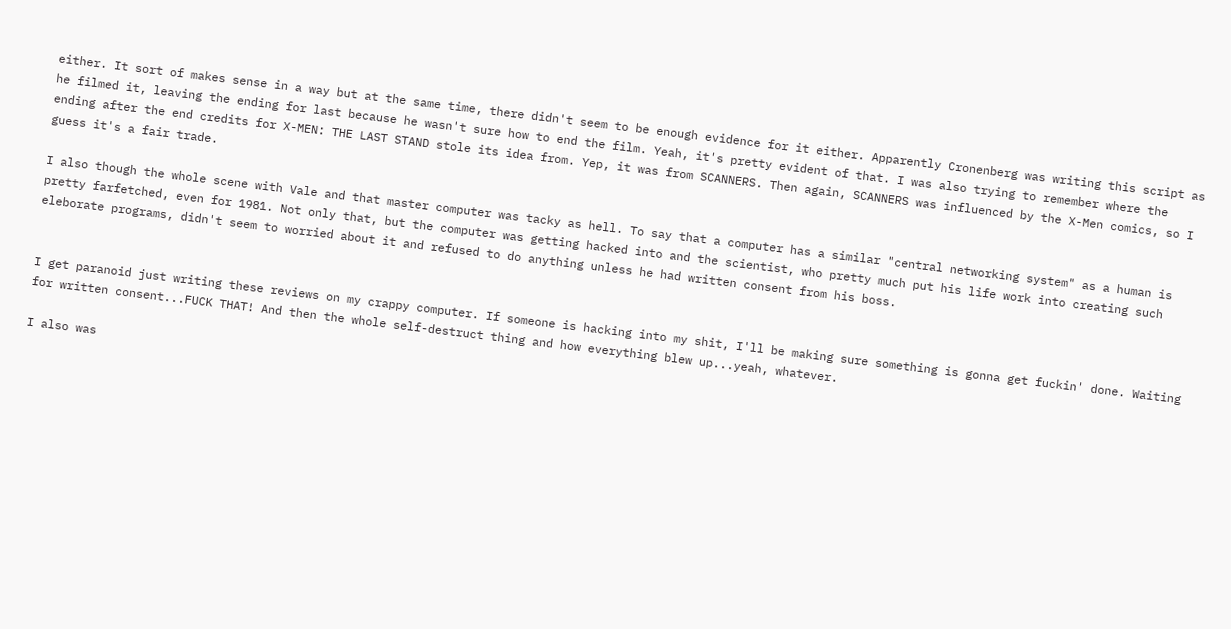either. It sort of makes sense in a way but at the same time, there didn't seem to be enough evidence for it either. Apparently Cronenberg was writing this script as he filmed it, leaving the ending for last because he wasn't sure how to end the film. Yeah, it's pretty evident of that. I was also trying to remember where the ending after the end credits for X-MEN: THE LAST STAND stole its idea from. Yep, it was from SCANNERS. Then again, SCANNERS was influenced by the X-Men comics, so I guess it's a fair trade.

I also though the whole scene with Vale and that master computer was tacky as hell. To say that a computer has a similar "central networking system" as a human is pretty farfetched, even for 1981. Not only that, but the computer was getting hacked into and the scientist, who pretty much put his life work into creating such eleborate programs, didn't seem to worried about it and refused to do anything unless he had written consent from his boss.


I get paranoid just writing these reviews on my crappy computer. If someone is hacking into my shit, I'll be making sure something is gonna get fuckin' done. Waiting for written consent...FUCK THAT! And then the whole self-destruct thing and how everything blew up...yeah, whatever.

I also was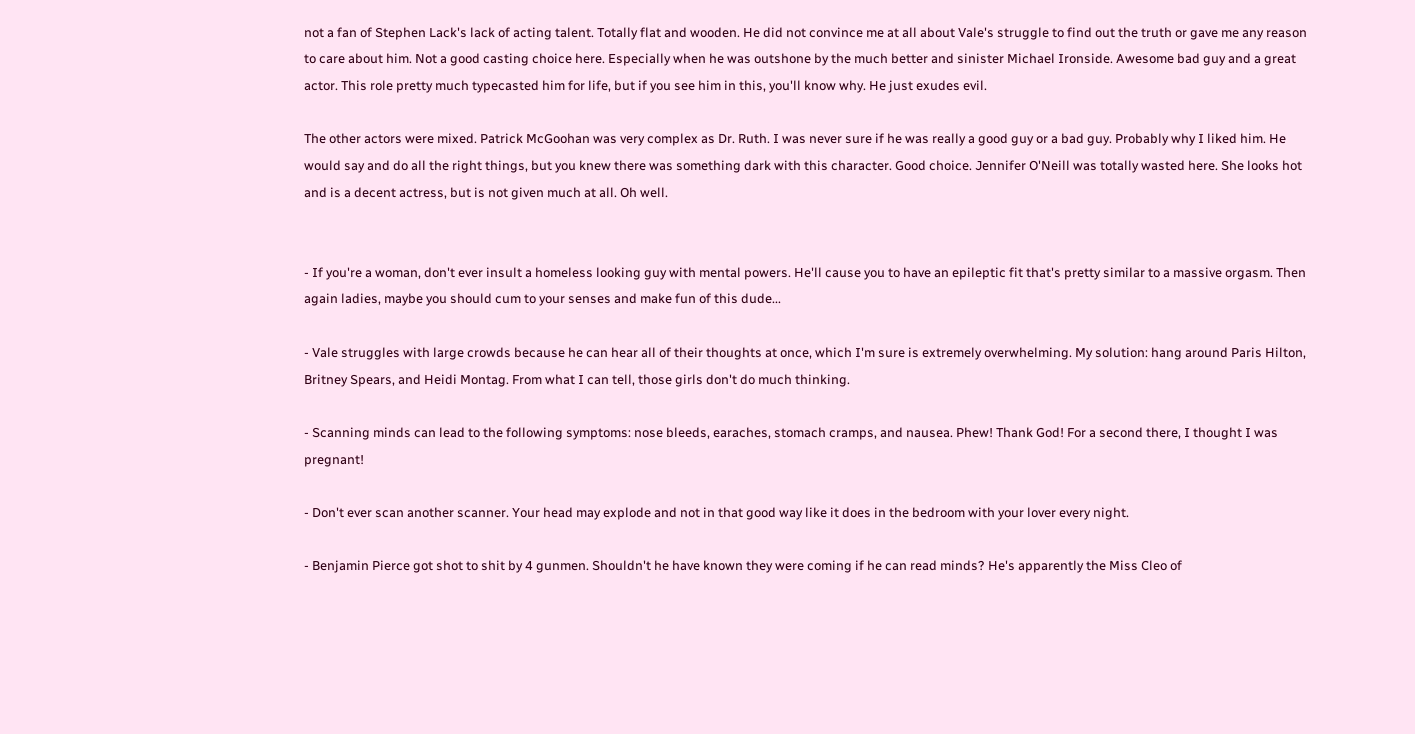not a fan of Stephen Lack's lack of acting talent. Totally flat and wooden. He did not convince me at all about Vale's struggle to find out the truth or gave me any reason to care about him. Not a good casting choice here. Especially when he was outshone by the much better and sinister Michael Ironside. Awesome bad guy and a great actor. This role pretty much typecasted him for life, but if you see him in this, you'll know why. He just exudes evil.

The other actors were mixed. Patrick McGoohan was very complex as Dr. Ruth. I was never sure if he was really a good guy or a bad guy. Probably why I liked him. He would say and do all the right things, but you knew there was something dark with this character. Good choice. Jennifer O'Neill was totally wasted here. She looks hot and is a decent actress, but is not given much at all. Oh well.


- If you're a woman, don't ever insult a homeless looking guy with mental powers. He'll cause you to have an epileptic fit that's pretty similar to a massive orgasm. Then again ladies, maybe you should cum to your senses and make fun of this dude...

- Vale struggles with large crowds because he can hear all of their thoughts at once, which I'm sure is extremely overwhelming. My solution: hang around Paris Hilton, Britney Spears, and Heidi Montag. From what I can tell, those girls don't do much thinking.

- Scanning minds can lead to the following symptoms: nose bleeds, earaches, stomach cramps, and nausea. Phew! Thank God! For a second there, I thought I was pregnant!

- Don't ever scan another scanner. Your head may explode and not in that good way like it does in the bedroom with your lover every night.

- Benjamin Pierce got shot to shit by 4 gunmen. Shouldn't he have known they were coming if he can read minds? He's apparently the Miss Cleo of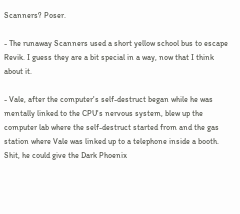Scanners? Poser.

- The runaway Scanners used a short yellow school bus to escape Revik. I guess they are a bit special in a way, now that I think about it.

- Vale, after the computer's self-destruct began while he was mentally linked to the CPU's nervous system, blew up the computer lab where the self-destruct started from and the gas station where Vale was linked up to a telephone inside a booth. Shit, he could give the Dark Phoenix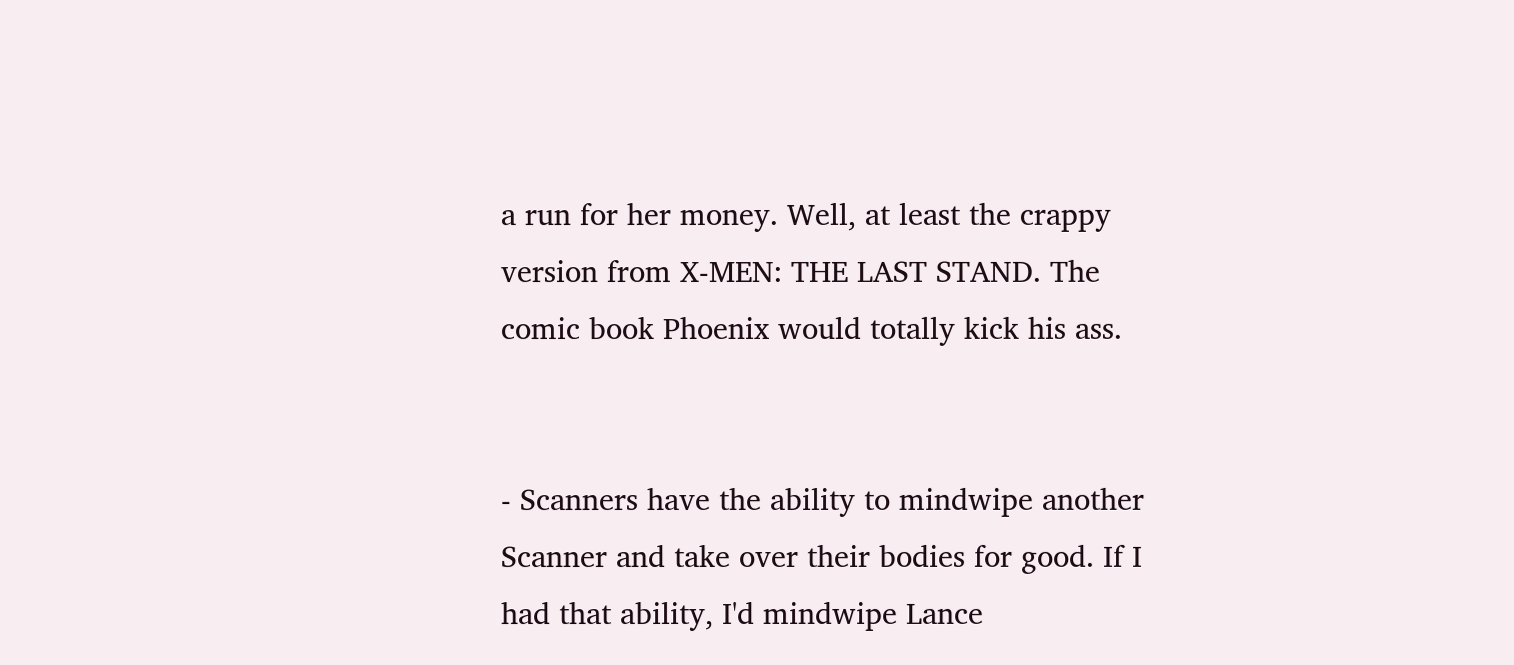a run for her money. Well, at least the crappy version from X-MEN: THE LAST STAND. The comic book Phoenix would totally kick his ass.


- Scanners have the ability to mindwipe another Scanner and take over their bodies for good. If I had that ability, I'd mindwipe Lance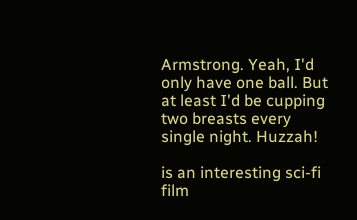Armstrong. Yeah, I'd only have one ball. But at least I'd be cupping two breasts every single night. Huzzah!

is an interesting sci-fi film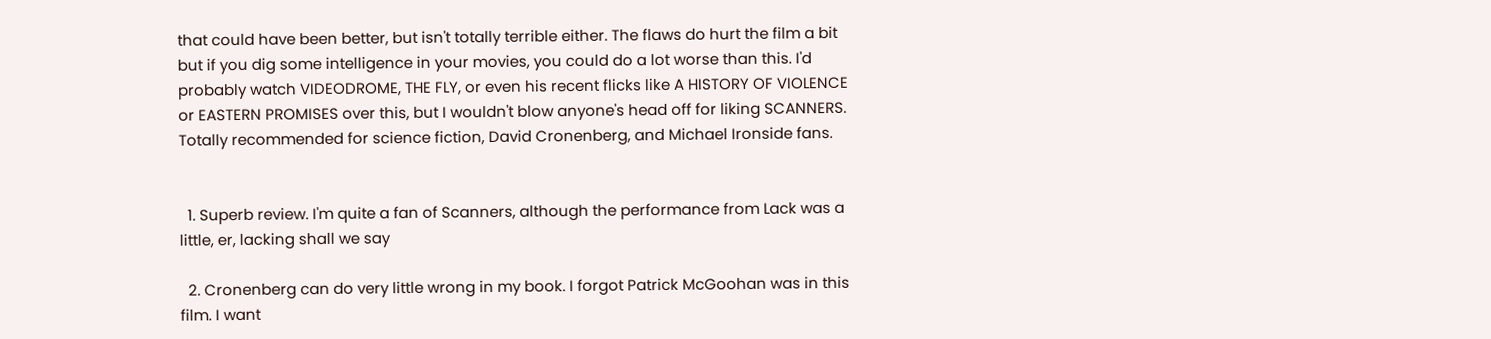that could have been better, but isn't totally terrible either. The flaws do hurt the film a bit but if you dig some intelligence in your movies, you could do a lot worse than this. I'd probably watch VIDEODROME, THE FLY, or even his recent flicks like A HISTORY OF VIOLENCE or EASTERN PROMISES over this, but I wouldn't blow anyone's head off for liking SCANNERS. Totally recommended for science fiction, David Cronenberg, and Michael Ironside fans.


  1. Superb review. I'm quite a fan of Scanners, although the performance from Lack was a little, er, lacking shall we say

  2. Cronenberg can do very little wrong in my book. I forgot Patrick McGoohan was in this film. I want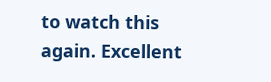to watch this again. Excellent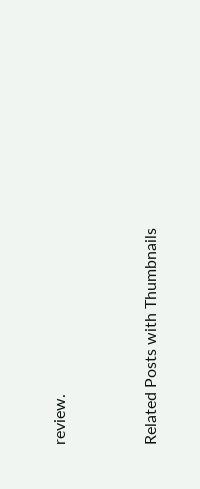review.


Related Posts with Thumbnails